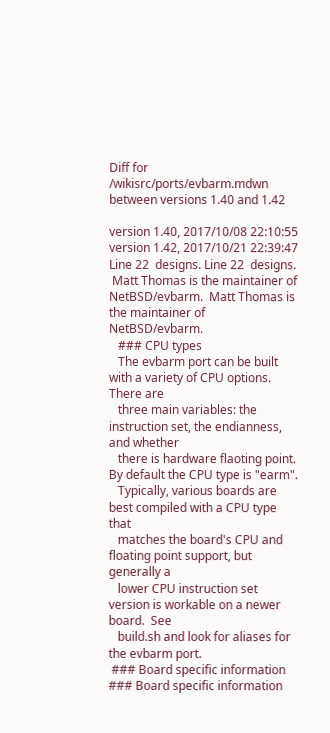Diff for /wikisrc/ports/evbarm.mdwn between versions 1.40 and 1.42

version 1.40, 2017/10/08 22:10:55 version 1.42, 2017/10/21 22:39:47
Line 22  designs. Line 22  designs.
 Matt Thomas is the maintainer of NetBSD/evbarm.  Matt Thomas is the maintainer of NetBSD/evbarm.
   ### CPU types
   The evbarm port can be built with a variety of CPU options.  There are
   three main variables: the instruction set, the endianness, and whether
   there is hardware flaoting point.  By default the CPU type is "earm".
   Typically, various boards are best compiled with a CPU type that
   matches the board's CPU and floating point support, but generally a
   lower CPU instruction set version is workable on a newer board.  See
   build.sh and look for aliases for the evbarm port.
 ### Board specific information  ### Board specific information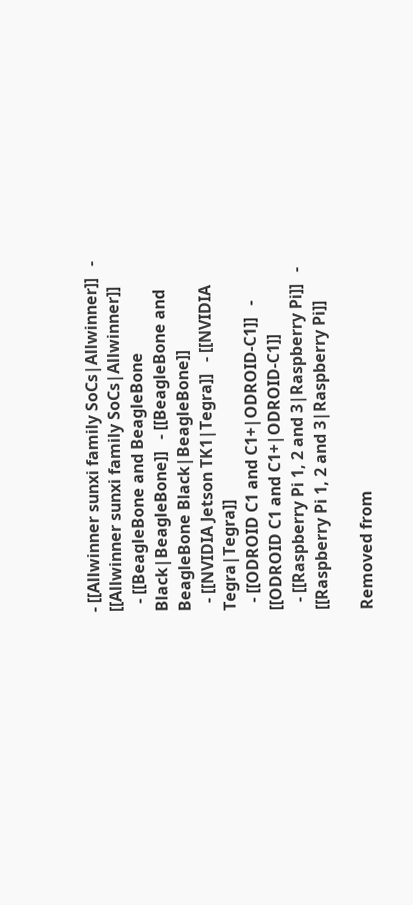- [[Allwinner sunxi family SoCs|Allwinner]]   - [[Allwinner sunxi family SoCs|Allwinner]]
  - [[BeagleBone and BeagleBone Black|BeagleBone]]   - [[BeagleBone and BeagleBone Black|BeagleBone]]
  - [[NVIDIA Jetson TK1|Tegra]]   - [[NVIDIA Tegra|Tegra]]
  - [[ODROID C1 and C1+|ODROID-C1]]   - [[ODROID C1 and C1+|ODROID-C1]]
  - [[Raspberry Pi 1, 2 and 3|Raspberry Pi]]   - [[Raspberry Pi 1, 2 and 3|Raspberry Pi]]

Removed from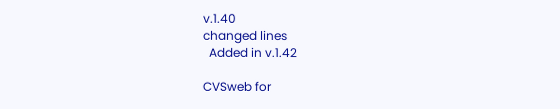v.1.40
changed lines
  Added in v.1.42

CVSweb for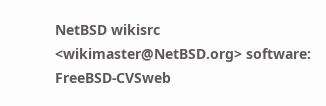NetBSD wikisrc <wikimaster@NetBSD.org> software: FreeBSD-CVSweb